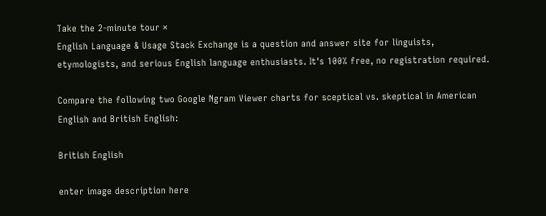Take the 2-minute tour ×
English Language & Usage Stack Exchange is a question and answer site for linguists, etymologists, and serious English language enthusiasts. It's 100% free, no registration required.

Compare the following two Google Ngram Viewer charts for sceptical vs. skeptical in American English and British English:

British English

enter image description here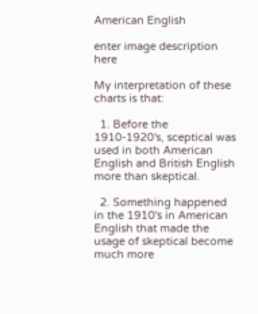American English

enter image description here

My interpretation of these charts is that:

  1. Before the 1910-1920's, sceptical was used in both American English and British English more than skeptical.

  2. Something happened in the 1910's in American English that made the usage of skeptical become much more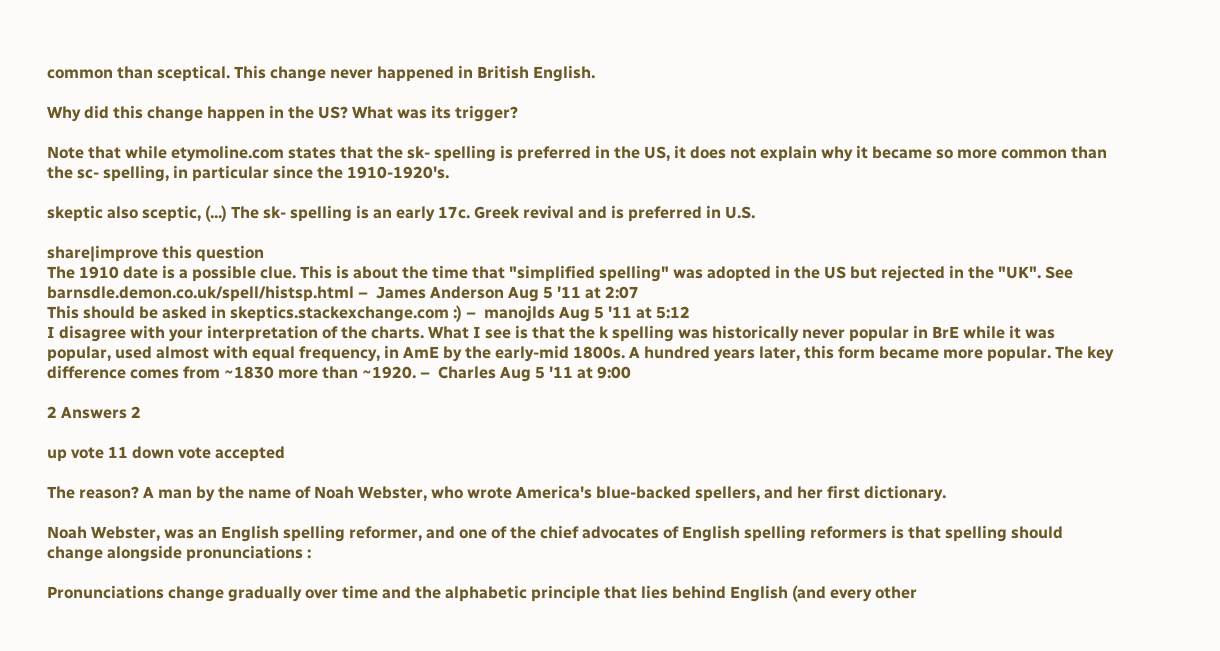common than sceptical. This change never happened in British English.

Why did this change happen in the US? What was its trigger?

Note that while etymoline.com states that the sk- spelling is preferred in the US, it does not explain why it became so more common than the sc- spelling, in particular since the 1910-1920's.

skeptic also sceptic, (...) The sk- spelling is an early 17c. Greek revival and is preferred in U.S.

share|improve this question
The 1910 date is a possible clue. This is about the time that "simplified spelling" was adopted in the US but rejected in the "UK". See barnsdle.demon.co.uk/spell/histsp.html –  James Anderson Aug 5 '11 at 2:07
This should be asked in skeptics.stackexchange.com :) –  manojlds Aug 5 '11 at 5:12
I disagree with your interpretation of the charts. What I see is that the k spelling was historically never popular in BrE while it was popular, used almost with equal frequency, in AmE by the early-mid 1800s. A hundred years later, this form became more popular. The key difference comes from ~1830 more than ~1920. –  Charles Aug 5 '11 at 9:00

2 Answers 2

up vote 11 down vote accepted

The reason? A man by the name of Noah Webster, who wrote America's blue-backed spellers, and her first dictionary.

Noah Webster, was an English spelling reformer, and one of the chief advocates of English spelling reformers is that spelling should change alongside pronunciations :

Pronunciations change gradually over time and the alphabetic principle that lies behind English (and every other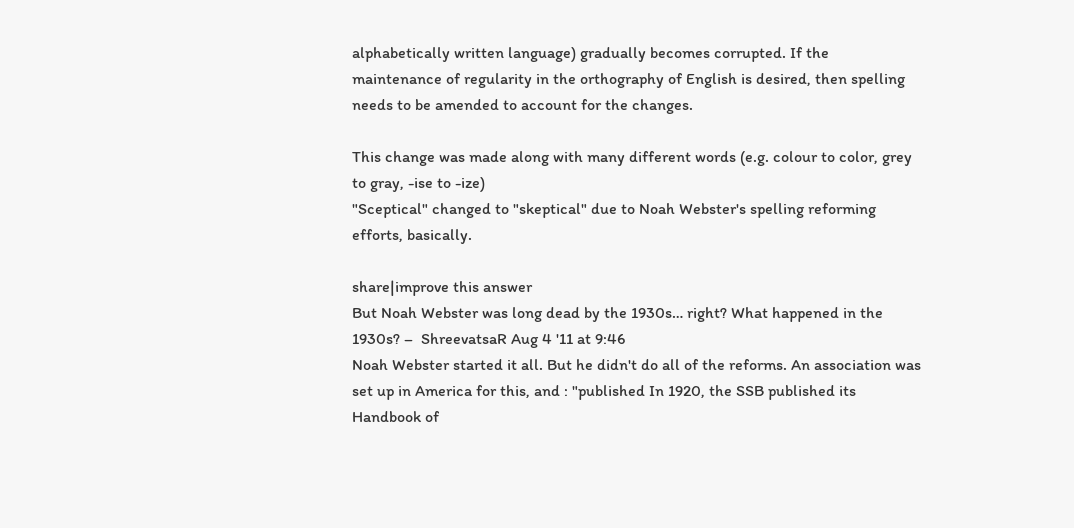alphabetically written language) gradually becomes corrupted. If the maintenance of regularity in the orthography of English is desired, then spelling needs to be amended to account for the changes.

This change was made along with many different words (e.g. colour to color, grey to gray, -ise to -ize)
"Sceptical" changed to "skeptical" due to Noah Webster's spelling reforming efforts, basically.

share|improve this answer
But Noah Webster was long dead by the 1930s… right? What happened in the 1930s? –  ShreevatsaR Aug 4 '11 at 9:46
Noah Webster started it all. But he didn't do all of the reforms. An association was set up in America for this, and : "published In 1920, the SSB published its Handbook of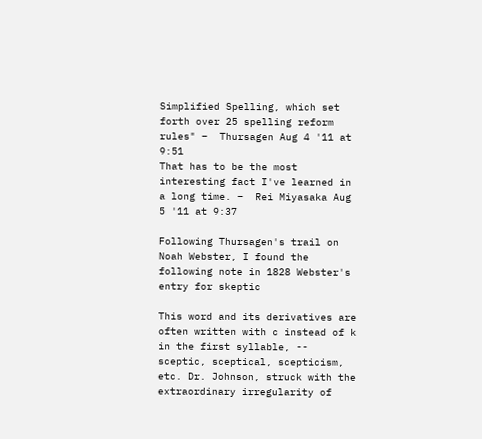Simplified Spelling, which set forth over 25 spelling reform rules" –  Thursagen Aug 4 '11 at 9:51
That has to be the most interesting fact I've learned in a long time. –  Rei Miyasaka Aug 5 '11 at 9:37

Following Thursagen's trail on Noah Webster, I found the following note in 1828 Webster's entry for skeptic

This word and its derivatives are often written with c instead of k in the first syllable, -- sceptic, sceptical, scepticism, etc. Dr. Johnson, struck with the extraordinary irregularity of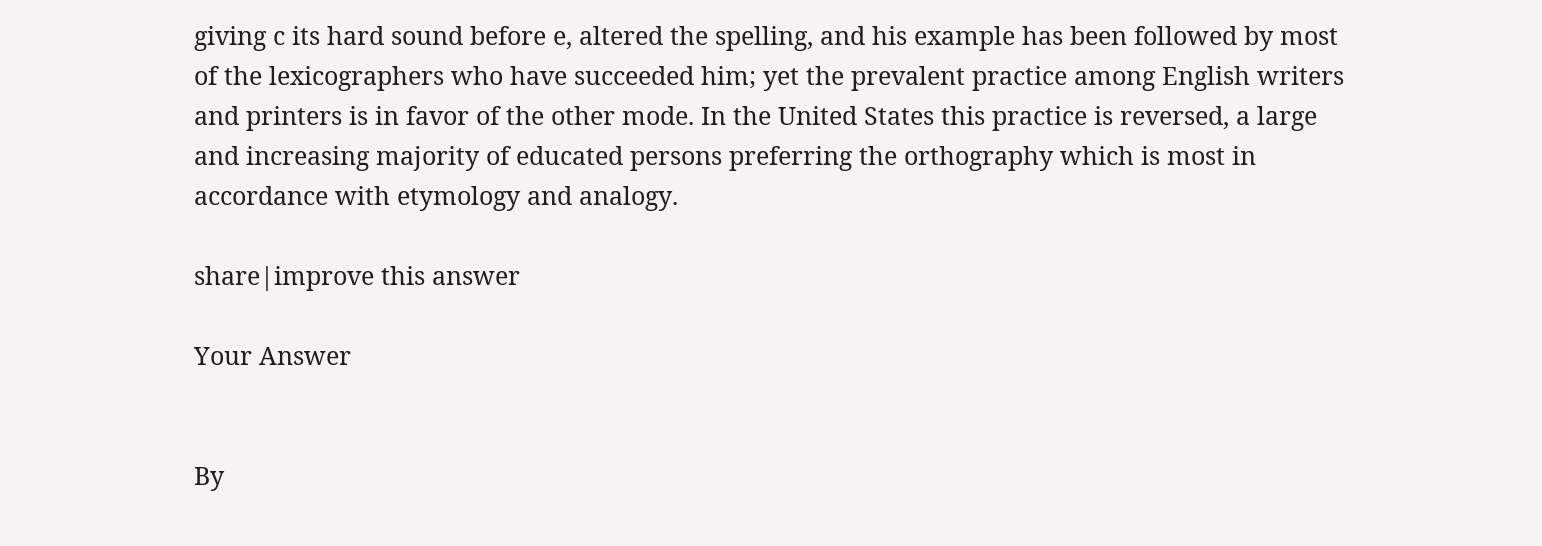giving c its hard sound before e, altered the spelling, and his example has been followed by most of the lexicographers who have succeeded him; yet the prevalent practice among English writers and printers is in favor of the other mode. In the United States this practice is reversed, a large and increasing majority of educated persons preferring the orthography which is most in accordance with etymology and analogy.

share|improve this answer

Your Answer


By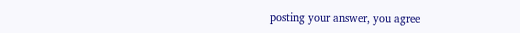posting your answer, you agree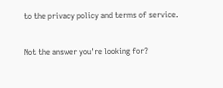to the privacy policy and terms of service.

Not the answer you're looking for?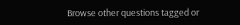Browse other questions tagged or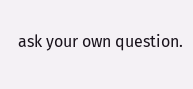ask your own question.